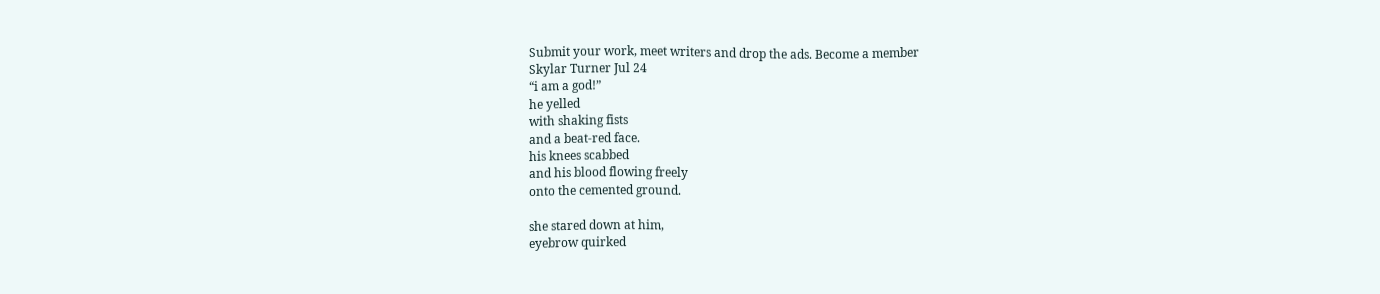Submit your work, meet writers and drop the ads. Become a member
Skylar Turner Jul 24
“i am a god!”
he yelled
with shaking fists
and a beat-red face.
his knees scabbed
and his blood flowing freely
onto the cemented ground.

she stared down at him,
eyebrow quirked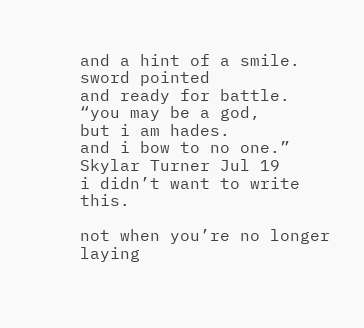and a hint of a smile.
sword pointed
and ready for battle.
“you may be a god,
but i am hades.
and i bow to no one.”
Skylar Turner Jul 19
i didn’t want to write this.

not when you’re no longer laying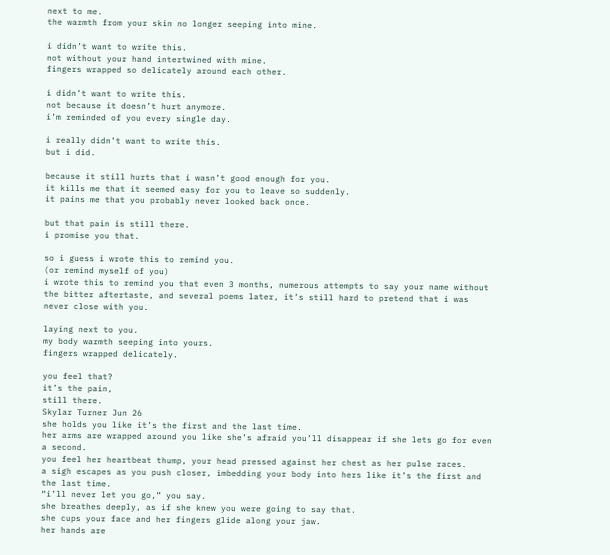next to me.
the warmth from your skin no longer seeping into mine.

i didn’t want to write this.
not without your hand intertwined with mine.
fingers wrapped so delicately around each other.

i didn’t want to write this.
not because it doesn’t hurt anymore.
i’m reminded of you every single day.

i really didn’t want to write this.
but i did.

because it still hurts that i wasn’t good enough for you.
it kills me that it seemed easy for you to leave so suddenly.
it pains me that you probably never looked back once.

but that pain is still there.
i promise you that.

so i guess i wrote this to remind you.
(or remind myself of you)
i wrote this to remind you that even 3 months, numerous attempts to say your name without the bitter aftertaste, and several poems later, it’s still hard to pretend that i was never close with you.

laying next to you.
my body warmth seeping into yours.
fingers wrapped delicately.

you feel that?
it’s the pain,
still there.
Skylar Turner Jun 26
she holds you like it’s the first and the last time.
her arms are wrapped around you like she’s afraid you’ll disappear if she lets go for even a second.
you feel her heartbeat thump, your head pressed against her chest as her pulse races.
a sigh escapes as you push closer, imbedding your body into hers like it’s the first and the last time.
“i’ll never let you go,” you say.
she breathes deeply, as if she knew you were going to say that.
she cups your face and her fingers glide along your jaw.
her hands are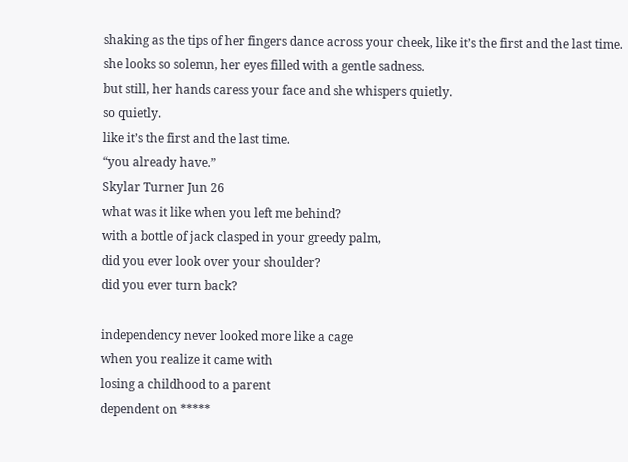shaking as the tips of her fingers dance across your cheek, like it’s the first and the last time.
she looks so solemn, her eyes filled with a gentle sadness.
but still, her hands caress your face and she whispers quietly.
so quietly.
like it’s the first and the last time.
“you already have.”
Skylar Turner Jun 26
what was it like when you left me behind?
with a bottle of jack clasped in your greedy palm,
did you ever look over your shoulder?
did you ever turn back?

independency never looked more like a cage
when you realize it came with
losing a childhood to a parent
dependent on *****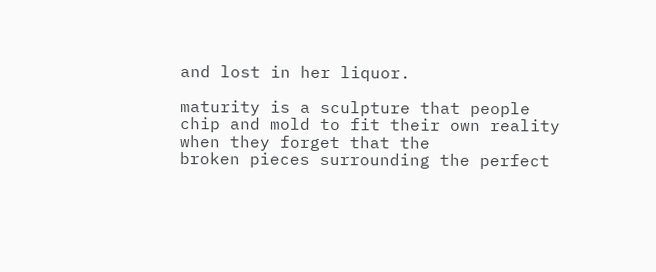and lost in her liquor.

maturity is a sculpture that people
chip and mold to fit their own reality
when they forget that the
broken pieces surrounding the perfect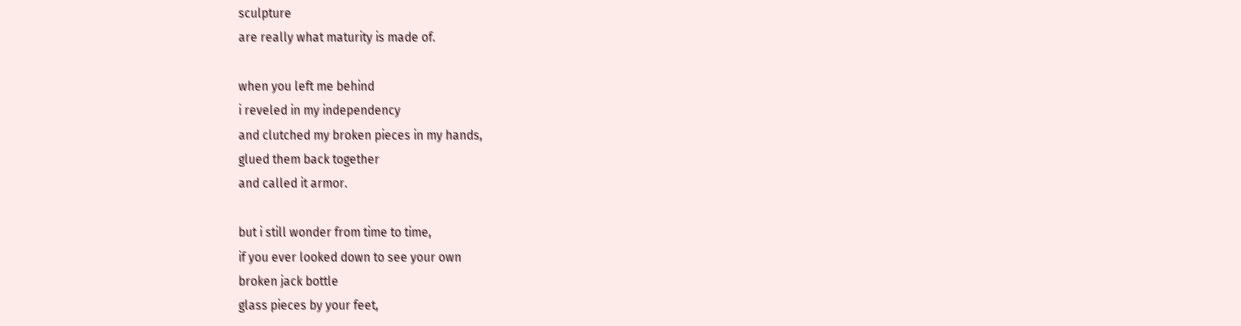sculpture
are really what maturity is made of.

when you left me behind
i reveled in my independency
and clutched my broken pieces in my hands,
glued them back together
and called it armor.

but i still wonder from time to time,
if you ever looked down to see your own
broken jack bottle
glass pieces by your feet,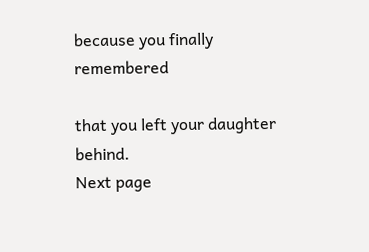because you finally remembered

that you left your daughter behind.
Next page